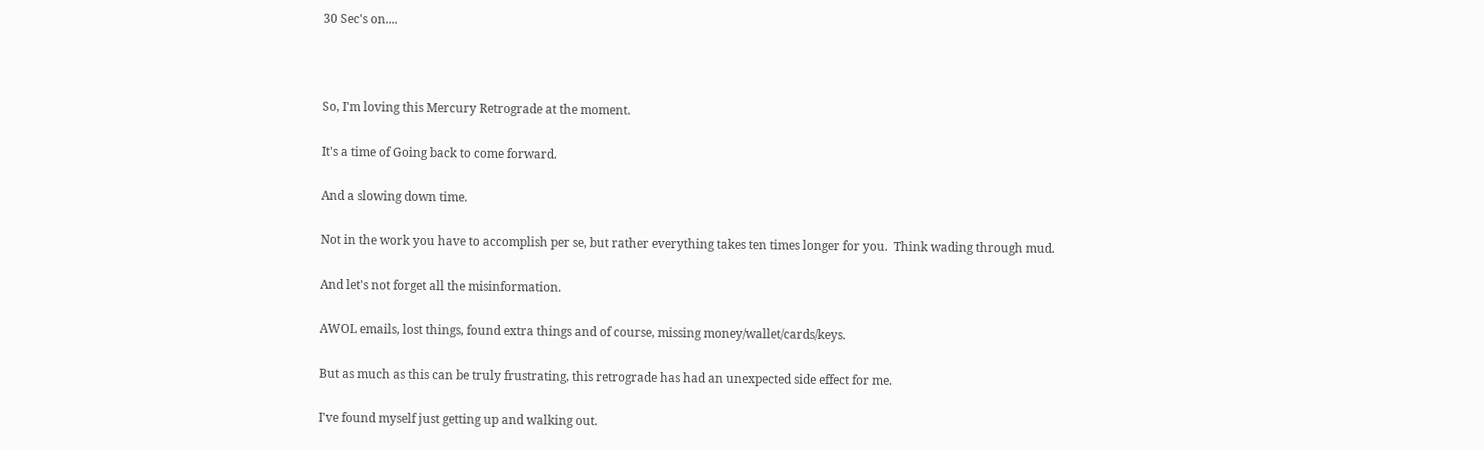30 Sec's on....



So, I'm loving this Mercury Retrograde at the moment.

It's a time of Going back to come forward.

And a slowing down time.

Not in the work you have to accomplish per se, but rather everything takes ten times longer for you.  Think wading through mud.

And let's not forget all the misinformation.

AWOL emails, lost things, found extra things and of course, missing money/wallet/cards/keys.

But as much as this can be truly frustrating, this retrograde has had an unexpected side effect for me.

I've found myself just getting up and walking out.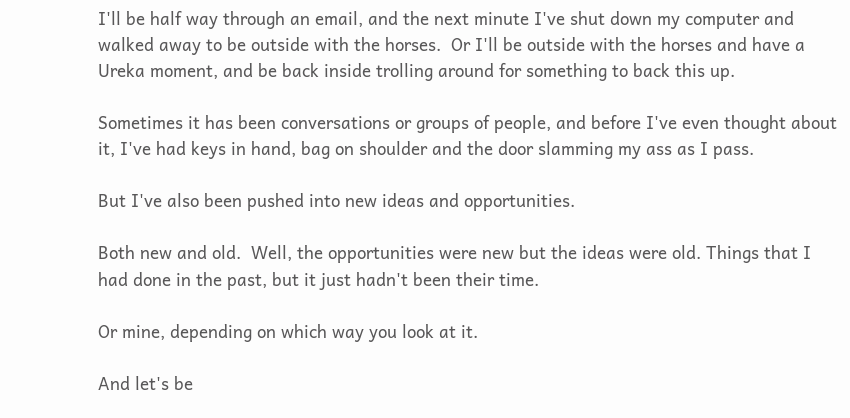I'll be half way through an email, and the next minute I've shut down my computer and walked away to be outside with the horses.  Or I'll be outside with the horses and have a Ureka moment, and be back inside trolling around for something to back this up.

Sometimes it has been conversations or groups of people, and before I've even thought about it, I've had keys in hand, bag on shoulder and the door slamming my ass as I pass.

But I've also been pushed into new ideas and opportunities.

Both new and old.  Well, the opportunities were new but the ideas were old. Things that I had done in the past, but it just hadn't been their time.

Or mine, depending on which way you look at it.

And let's be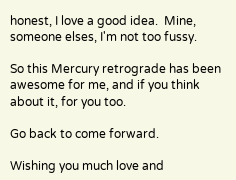honest, I love a good idea.  Mine, someone elses, I'm not too fussy.

So this Mercury retrograde has been awesome for me, and if you think about it, for you too.

Go back to come forward.

Wishing you much love and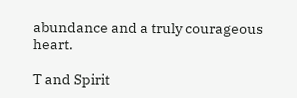abundance and a truly courageous heart.

T and Spirit